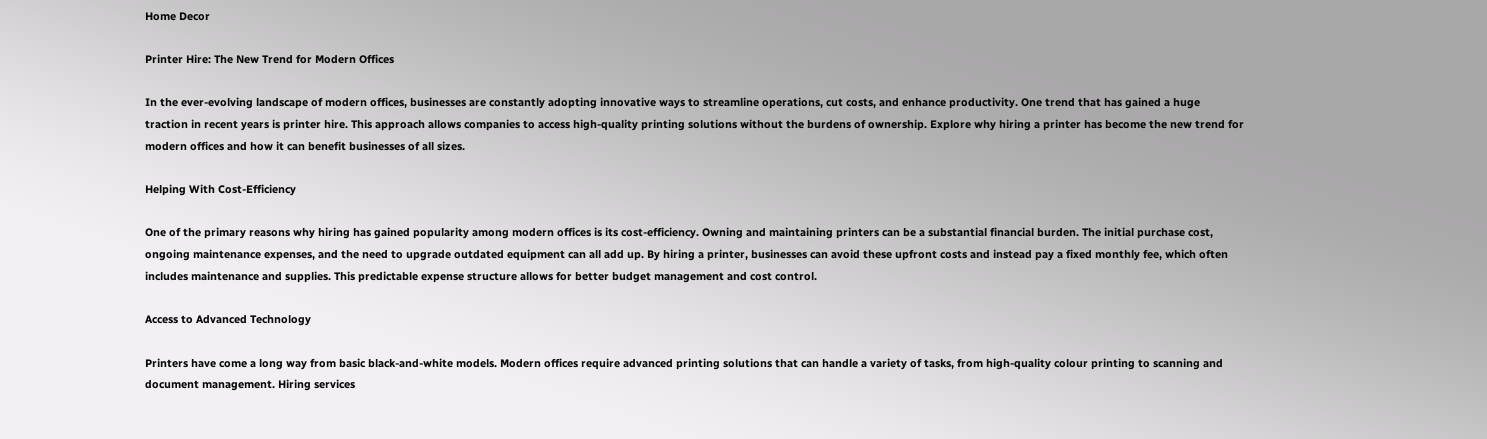Home Decor

Printer Hire: The New Trend for Modern Offices

In the ever-evolving landscape of modern offices, businesses are constantly adopting innovative ways to streamline operations, cut costs, and enhance productivity. One trend that has gained a huge traction in recent years is printer hire. This approach allows companies to access high-quality printing solutions without the burdens of ownership. Explore why hiring a printer has become the new trend for modern offices and how it can benefit businesses of all sizes.

Helping With Cost-Efficiency

One of the primary reasons why hiring has gained popularity among modern offices is its cost-efficiency. Owning and maintaining printers can be a substantial financial burden. The initial purchase cost, ongoing maintenance expenses, and the need to upgrade outdated equipment can all add up. By hiring a printer, businesses can avoid these upfront costs and instead pay a fixed monthly fee, which often includes maintenance and supplies. This predictable expense structure allows for better budget management and cost control.

Access to Advanced Technology

Printers have come a long way from basic black-and-white models. Modern offices require advanced printing solutions that can handle a variety of tasks, from high-quality colour printing to scanning and document management. Hiring services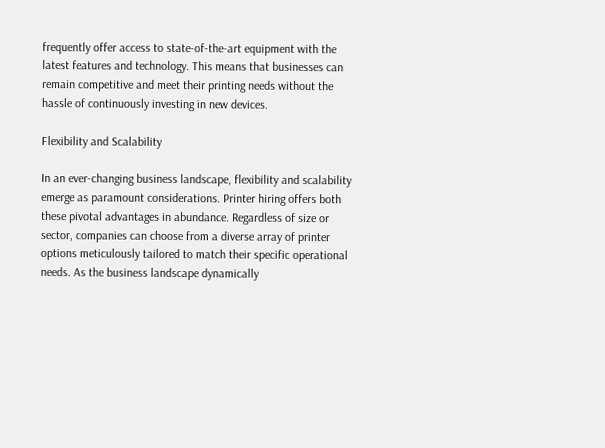frequently offer access to state-of-the-art equipment with the latest features and technology. This means that businesses can remain competitive and meet their printing needs without the hassle of continuously investing in new devices.

Flexibility and Scalability

In an ever-changing business landscape, flexibility and scalability emerge as paramount considerations. Printer hiring offers both these pivotal advantages in abundance. Regardless of size or sector, companies can choose from a diverse array of printer options meticulously tailored to match their specific operational needs. As the business landscape dynamically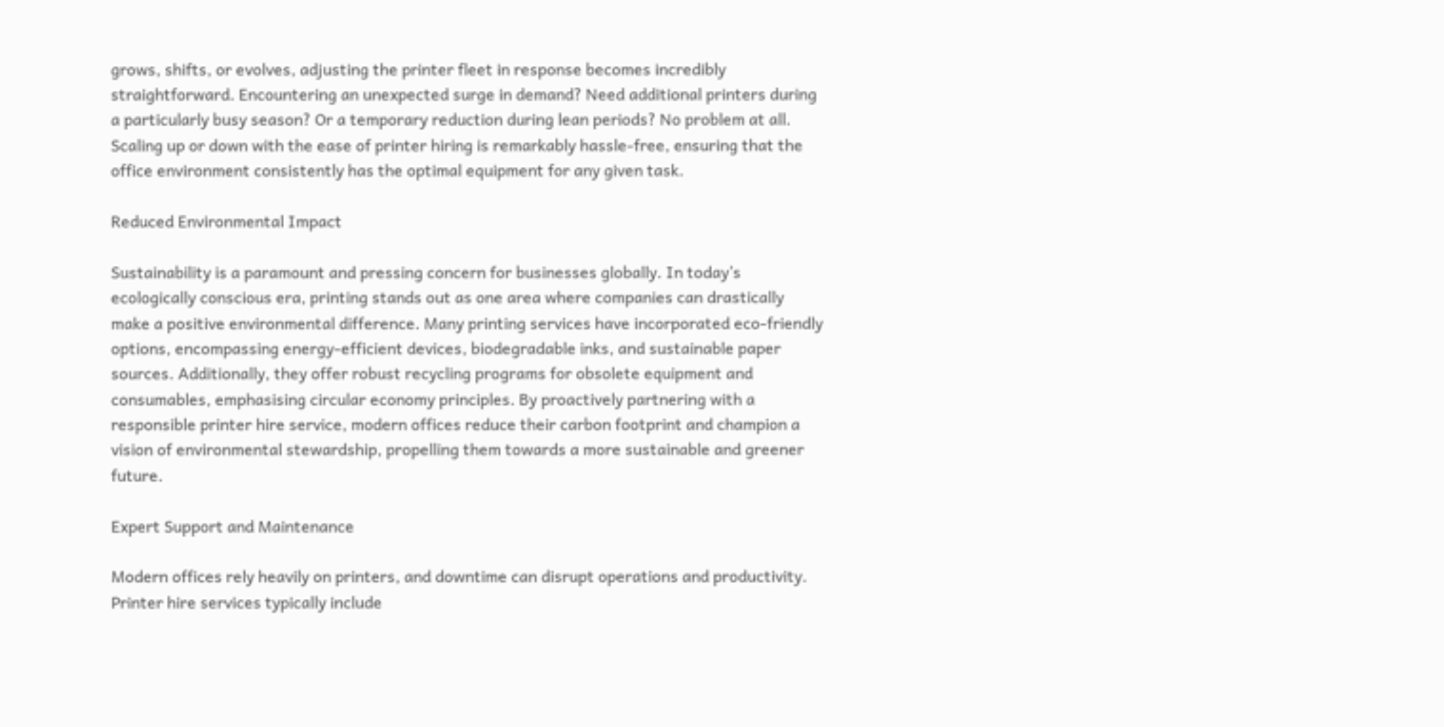grows, shifts, or evolves, adjusting the printer fleet in response becomes incredibly straightforward. Encountering an unexpected surge in demand? Need additional printers during a particularly busy season? Or a temporary reduction during lean periods? No problem at all. Scaling up or down with the ease of printer hiring is remarkably hassle-free, ensuring that the office environment consistently has the optimal equipment for any given task.

Reduced Environmental Impact

Sustainability is a paramount and pressing concern for businesses globally. In today’s ecologically conscious era, printing stands out as one area where companies can drastically make a positive environmental difference. Many printing services have incorporated eco-friendly options, encompassing energy-efficient devices, biodegradable inks, and sustainable paper sources. Additionally, they offer robust recycling programs for obsolete equipment and consumables, emphasising circular economy principles. By proactively partnering with a responsible printer hire service, modern offices reduce their carbon footprint and champion a vision of environmental stewardship, propelling them towards a more sustainable and greener future.

Expert Support and Maintenance

Modern offices rely heavily on printers, and downtime can disrupt operations and productivity. Printer hire services typically include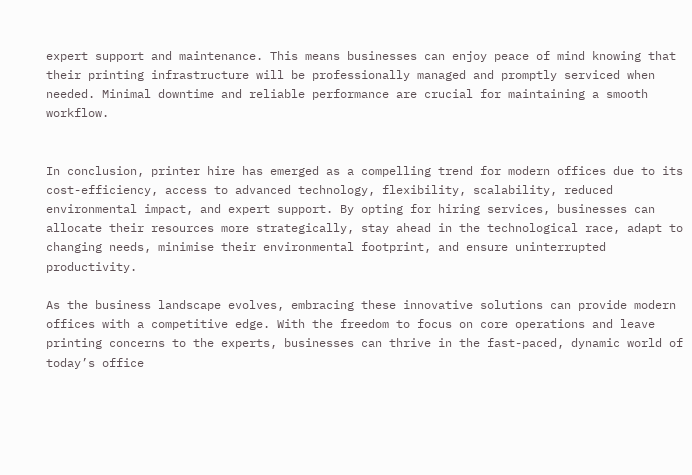expert support and maintenance. This means businesses can enjoy peace of mind knowing that their printing infrastructure will be professionally managed and promptly serviced when needed. Minimal downtime and reliable performance are crucial for maintaining a smooth workflow.


In conclusion, printer hire has emerged as a compelling trend for modern offices due to its cost-efficiency, access to advanced technology, flexibility, scalability, reduced environmental impact, and expert support. By opting for hiring services, businesses can allocate their resources more strategically, stay ahead in the technological race, adapt to changing needs, minimise their environmental footprint, and ensure uninterrupted productivity.

As the business landscape evolves, embracing these innovative solutions can provide modern offices with a competitive edge. With the freedom to focus on core operations and leave printing concerns to the experts, businesses can thrive in the fast-paced, dynamic world of today’s office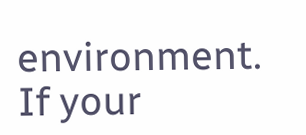environment. If your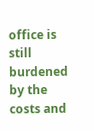office is still burdened by the costs and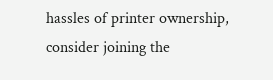hassles of printer ownership, consider joining the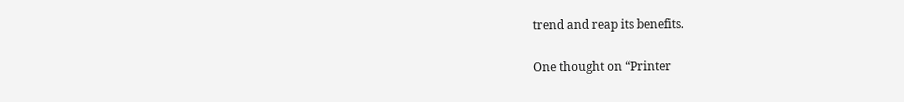trend and reap its benefits.

One thought on “Printer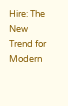Hire: The New Trend for Modern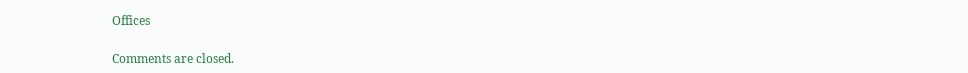Offices

Comments are closed.